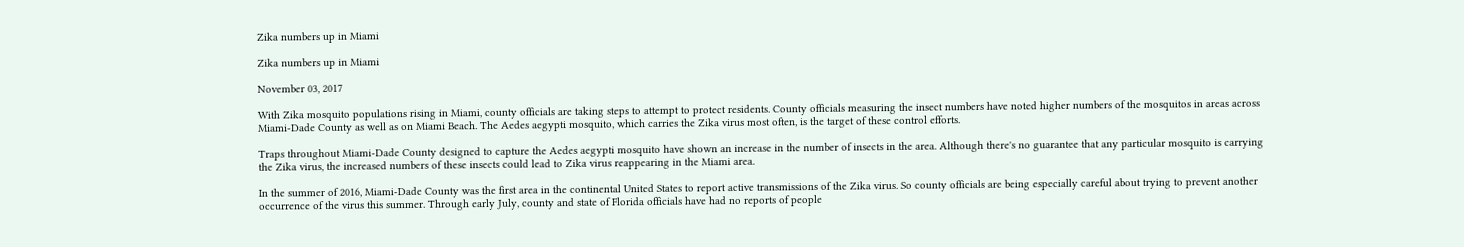Zika numbers up in Miami

Zika numbers up in Miami

November 03, 2017

With Zika mosquito populations rising in Miami, county officials are taking steps to attempt to protect residents. County officials measuring the insect numbers have noted higher numbers of the mosquitos in areas across Miami-Dade County as well as on Miami Beach. The Aedes aegypti mosquito, which carries the Zika virus most often, is the target of these control efforts.

Traps throughout Miami-Dade County designed to capture the Aedes aegypti mosquito have shown an increase in the number of insects in the area. Although there's no guarantee that any particular mosquito is carrying the Zika virus, the increased numbers of these insects could lead to Zika virus reappearing in the Miami area.

In the summer of 2016, Miami-Dade County was the first area in the continental United States to report active transmissions of the Zika virus. So county officials are being especially careful about trying to prevent another occurrence of the virus this summer. Through early July, county and state of Florida officials have had no reports of people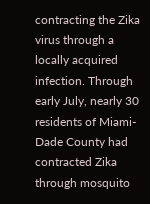contracting the Zika virus through a locally acquired infection. Through early July, nearly 30 residents of Miami-Dade County had contracted Zika through mosquito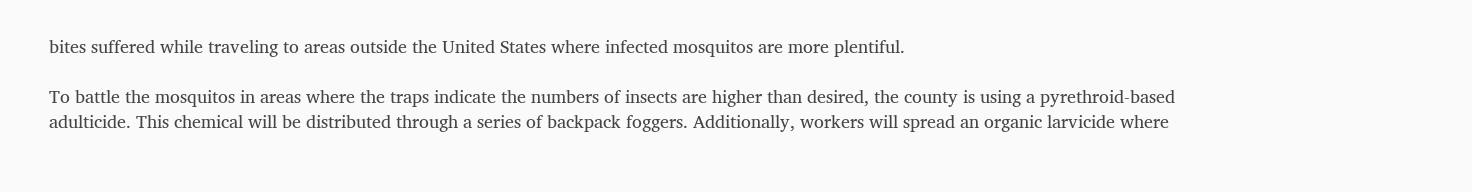bites suffered while traveling to areas outside the United States where infected mosquitos are more plentiful.

To battle the mosquitos in areas where the traps indicate the numbers of insects are higher than desired, the county is using a pyrethroid-based adulticide. This chemical will be distributed through a series of backpack foggers. Additionally, workers will spread an organic larvicide where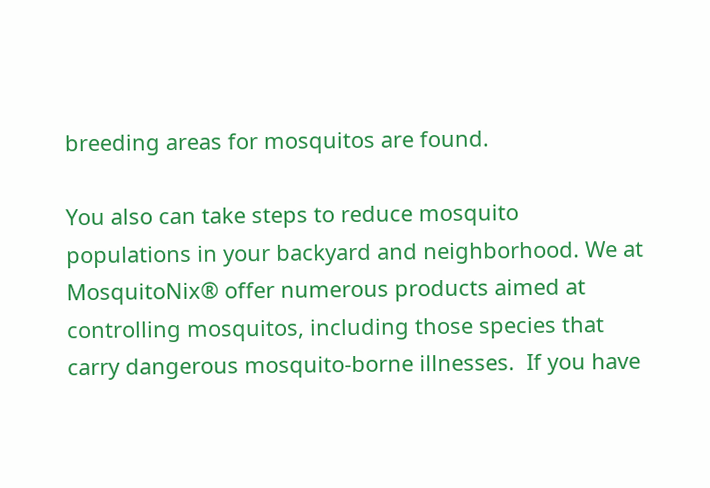breeding areas for mosquitos are found.

You also can take steps to reduce mosquito populations in your backyard and neighborhood. We at MosquitoNix® offer numerous products aimed at controlling mosquitos, including those species that carry dangerous mosquito-borne illnesses.  If you have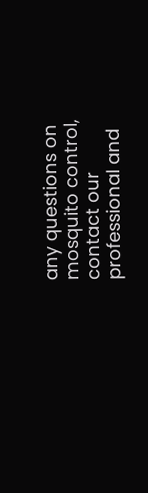any questions on mosquito control, contact our professional and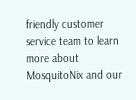friendly customer service team to learn more about MosquitoNix and our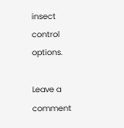insect control options.

Leave a comment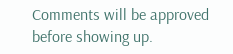Comments will be approved before showing up.